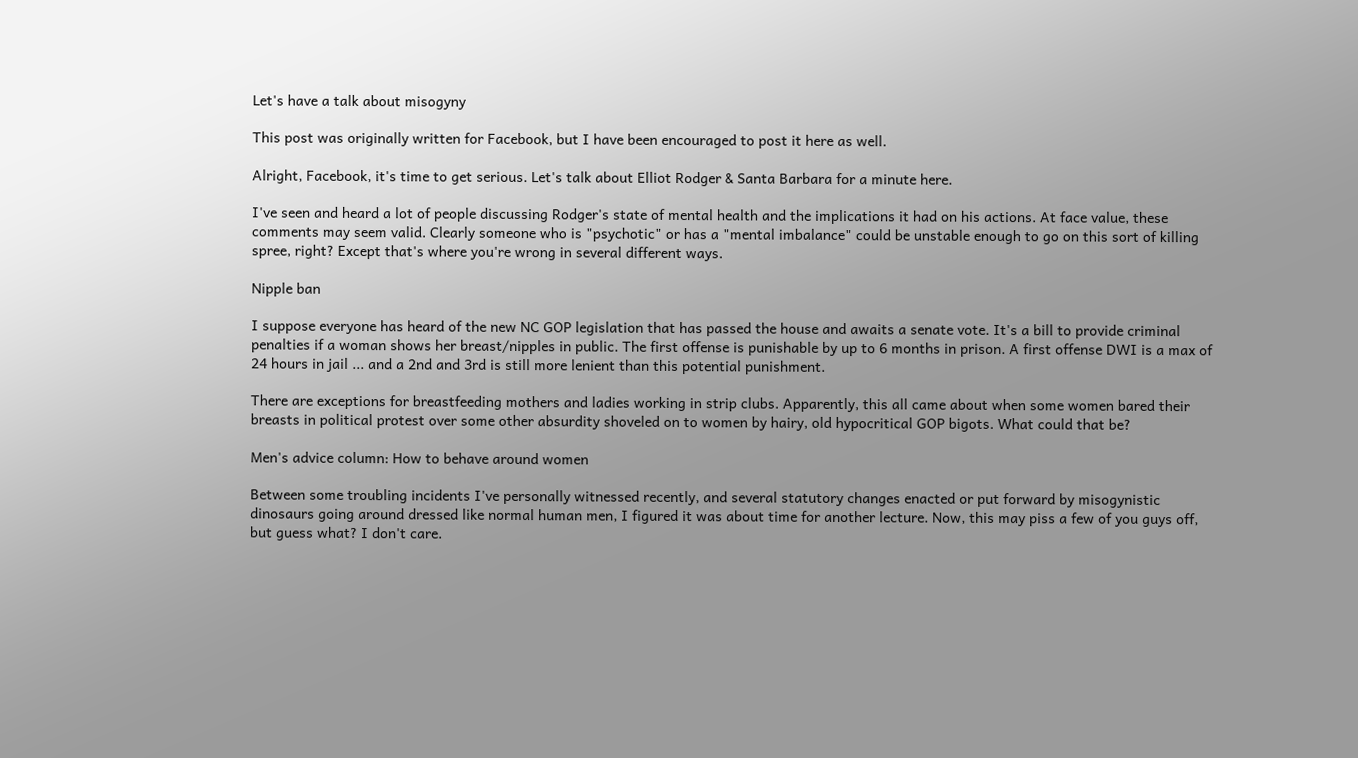Let's have a talk about misogyny

This post was originally written for Facebook, but I have been encouraged to post it here as well.

Alright, Facebook, it's time to get serious. Let's talk about Elliot Rodger & Santa Barbara for a minute here.

I've seen and heard a lot of people discussing Rodger's state of mental health and the implications it had on his actions. At face value, these comments may seem valid. Clearly someone who is "psychotic" or has a "mental imbalance" could be unstable enough to go on this sort of killing spree, right? Except that's where you're wrong in several different ways.

Nipple ban

I suppose everyone has heard of the new NC GOP legislation that has passed the house and awaits a senate vote. It's a bill to provide criminal penalties if a woman shows her breast/nipples in public. The first offense is punishable by up to 6 months in prison. A first offense DWI is a max of 24 hours in jail ... and a 2nd and 3rd is still more lenient than this potential punishment.

There are exceptions for breastfeeding mothers and ladies working in strip clubs. Apparently, this all came about when some women bared their breasts in political protest over some other absurdity shoveled on to women by hairy, old hypocritical GOP bigots. What could that be?

Men's advice column: How to behave around women

Between some troubling incidents I've personally witnessed recently, and several statutory changes enacted or put forward by misogynistic dinosaurs going around dressed like normal human men, I figured it was about time for another lecture. Now, this may piss a few of you guys off, but guess what? I don't care.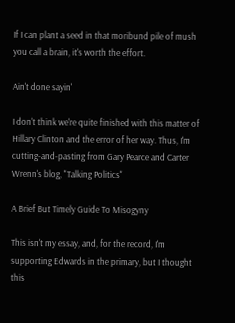If I can plant a seed in that moribund pile of mush you call a brain, it's worth the effort.

Ain't done sayin'

I don't think we're quite finished with this matter of Hillary Clinton and the error of her way. Thus, I'm cutting-and-pasting from Gary Pearce and Carter Wrenn's blog, "Talking Politics"

A Brief But Timely Guide To Misogyny

This isn't my essay, and, for the record, I'm supporting Edwards in the primary, but I thought this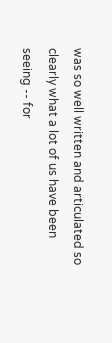was so well written and articulated so clearly what a lot of us have been seeing -- for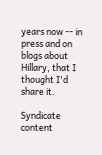years now -- in press and on blogs about Hillary, that I thought I'd share it.

Syndicate content